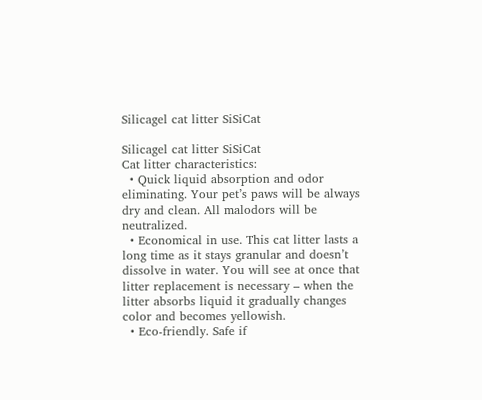Silicagel cat litter SiSiCat

Silicagel cat litter SiSiCat
Cat litter characteristics:
  • Quick liquid absorption and odor eliminating. Your pet’s paws will be always dry and clean. All malodors will be neutralized.
  • Economical in use. This cat litter lasts a long time as it stays granular and doesn’t dissolve in water. You will see at once that litter replacement is necessary – when the litter absorbs liquid it gradually changes color and becomes yellowish.
  • Eco-friendly. Safe if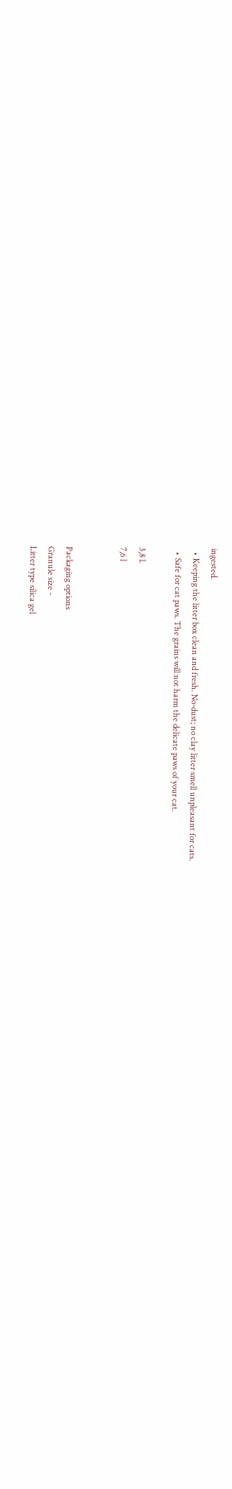ingested.
  • Keeping the litter box clean and fresh. No-dust; no clay litter smell unpleasant for cats.
  • Safe for cat paws. The grains will not harm the delicate paws of your cat.

3,8 l.
7,6 l


Packaging options
Granule size -
Litter type silica gel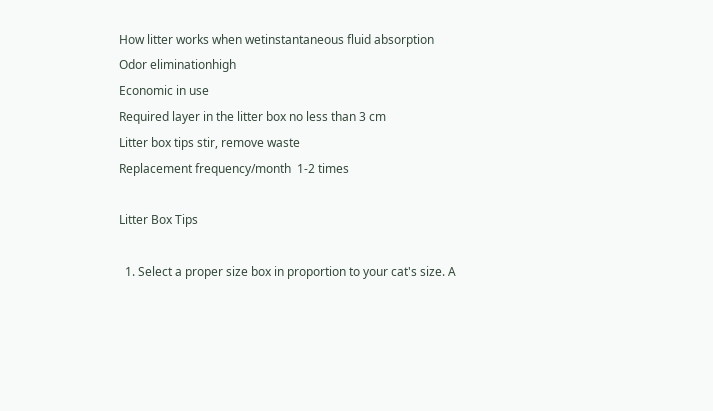How litter works when wetinstantaneous fluid absorption
Odor eliminationhigh
Economic in use
Required layer in the litter box no less than 3 cm
Litter box tips stir, remove waste
Replacement frequency/month  1-2 times

Litter Box Tips

  1. Select a proper size box in proportion to your cat's size. A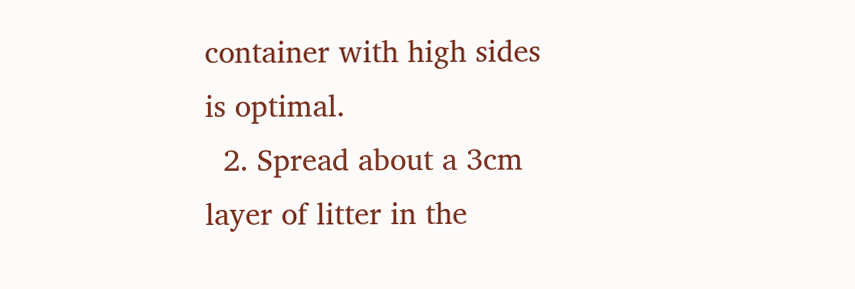container with high sides is optimal.
  2. Spread about a 3cm layer of litter in the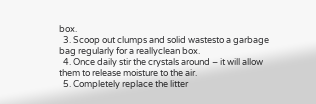box.
  3. Scoop out clumps and solid wastesto a garbage bag regularly for a reallyclean box.
  4. Once daily stir the crystals around – it will allow them to release moisture to the air.
  5. Completely replace the litter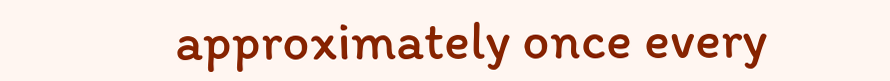approximately once every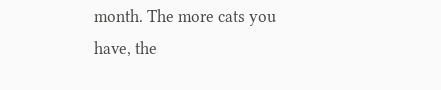month. The more cats you have, the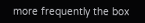more frequently the box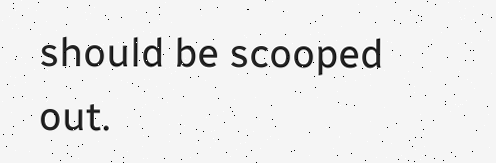should be scooped out.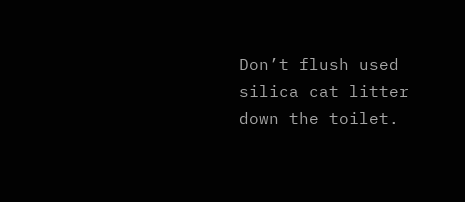Don’t flush used silica cat litter down the toilet.